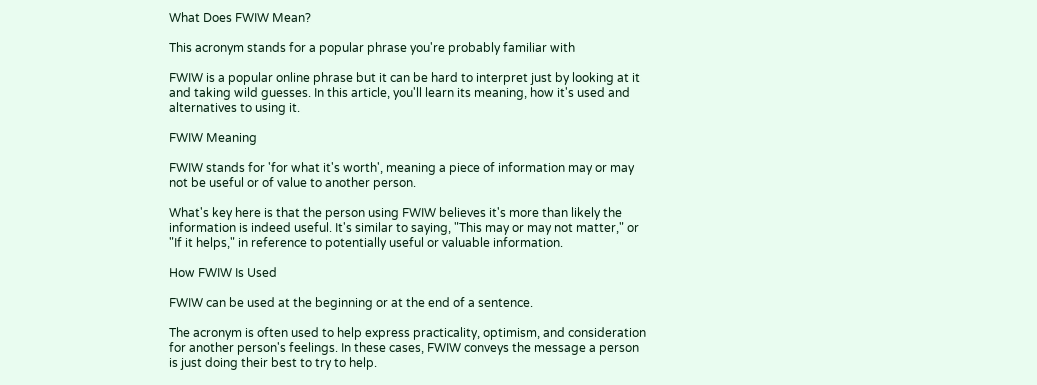What Does FWIW Mean?

This acronym stands for a popular phrase you're probably familiar with

FWIW is a popular online phrase but it can be hard to interpret just by looking at it and taking wild guesses. In this article, you'll learn its meaning, how it's used and alternatives to using it.

FWIW Meaning

FWIW stands for 'for what it's worth', meaning a piece of information may or may not be useful or of value to another person.

What's key here is that the person using FWIW believes it's more than likely the information is indeed useful. It's similar to saying, "This may or may not matter," or "If it helps," in reference to potentially useful or valuable information.

How FWIW Is Used

FWIW can be used at the beginning or at the end of a sentence.

The acronym is often used to help express practicality, optimism, and consideration for another person's feelings. In these cases, FWIW conveys the message a person is just doing their best to try to help.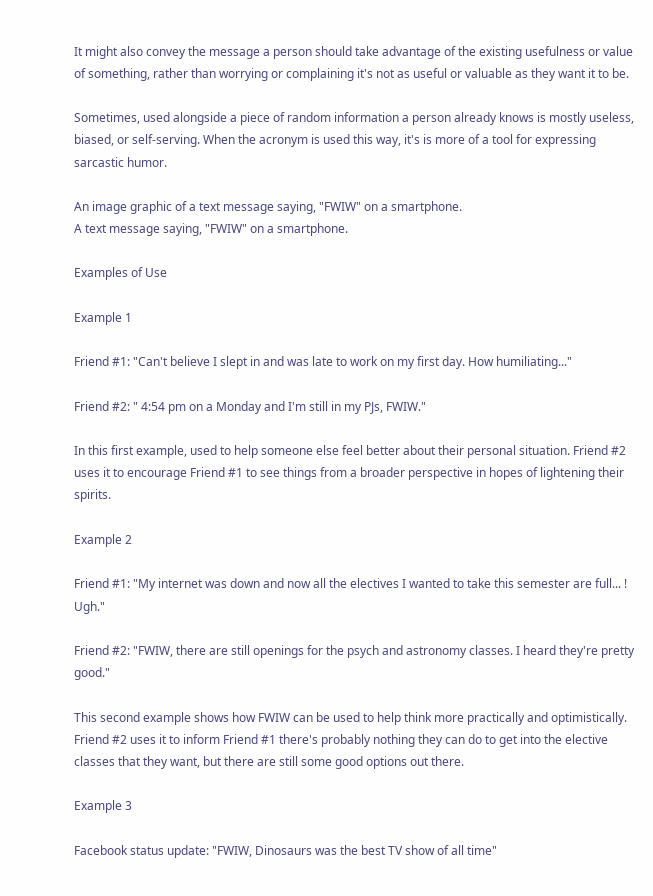It might also convey the message a person should take advantage of the existing usefulness or value of something, rather than worrying or complaining it's not as useful or valuable as they want it to be.

Sometimes, used alongside a piece of random information a person already knows is mostly useless, biased, or self-serving. When the acronym is used this way, it's is more of a tool for expressing sarcastic humor.

An image graphic of a text message saying, "FWIW" on a smartphone.
A text message saying, "FWIW" on a smartphone.

Examples of Use

Example 1

Friend #1: "Can't believe I slept in and was late to work on my first day. How humiliating..."

Friend #2: " 4:54 pm on a Monday and I'm still in my PJs, FWIW."

In this first example, used to help someone else feel better about their personal situation. Friend #2 uses it to encourage Friend #1 to see things from a broader perspective in hopes of lightening their spirits.

Example 2

Friend #1: "My internet was down and now all the electives I wanted to take this semester are full... ! Ugh."

Friend #2: "FWIW, there are still openings for the psych and astronomy classes. I heard they're pretty good."

This second example shows how FWIW can be used to help think more practically and optimistically. Friend #2 uses it to inform Friend #1 there's probably nothing they can do to get into the elective classes that they want, but there are still some good options out there.

Example 3

Facebook status update: "FWIW, Dinosaurs was the best TV show of all time"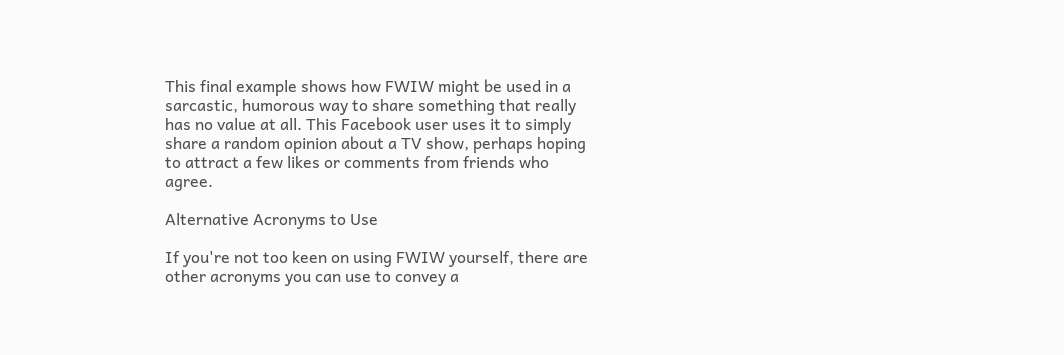This final example shows how FWIW might be used in a sarcastic, humorous way to share something that really has no value at all. This Facebook user uses it to simply share a random opinion about a TV show, perhaps hoping to attract a few likes or comments from friends who agree.

Alternative Acronyms to Use

If you're not too keen on using FWIW yourself, there are other acronyms you can use to convey a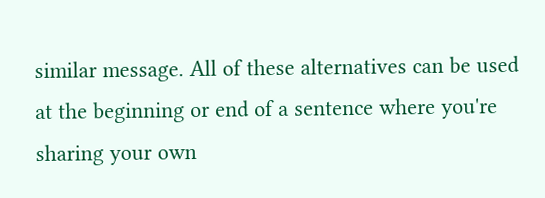similar message. All of these alternatives can be used at the beginning or end of a sentence where you're sharing your own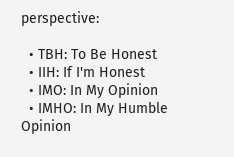perspective:

  • TBH: To Be Honest
  • IIH: If I'm Honest
  • IMO: In My Opinion
  • IMHO: In My Humble Opinion